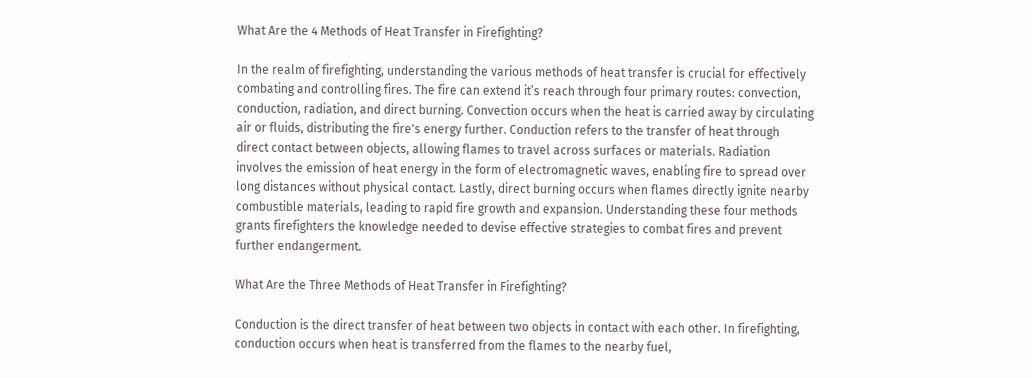What Are the 4 Methods of Heat Transfer in Firefighting?

In the realm of firefighting, understanding the various methods of heat transfer is crucial for effectively combating and controlling fires. The fire can extend it’s reach through four primary routes: convection, conduction, radiation, and direct burning. Convection occurs when the heat is carried away by circulating air or fluids, distributing the fire's energy further. Conduction refers to the transfer of heat through direct contact between objects, allowing flames to travel across surfaces or materials. Radiation involves the emission of heat energy in the form of electromagnetic waves, enabling fire to spread over long distances without physical contact. Lastly, direct burning occurs when flames directly ignite nearby combustible materials, leading to rapid fire growth and expansion. Understanding these four methods grants firefighters the knowledge needed to devise effective strategies to combat fires and prevent further endangerment.

What Are the Three Methods of Heat Transfer in Firefighting?

Conduction is the direct transfer of heat between two objects in contact with each other. In firefighting, conduction occurs when heat is transferred from the flames to the nearby fuel,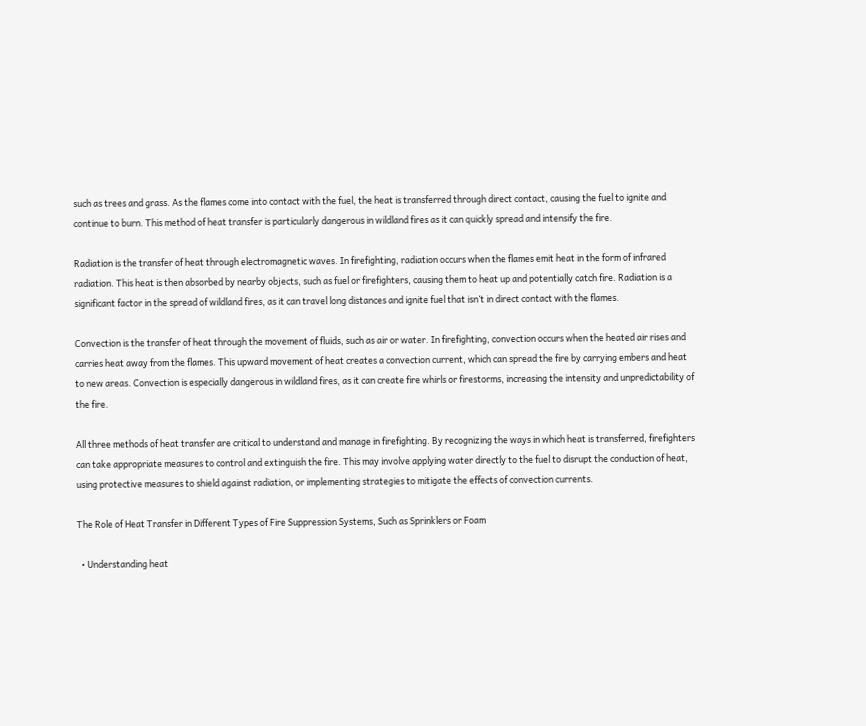such as trees and grass. As the flames come into contact with the fuel, the heat is transferred through direct contact, causing the fuel to ignite and continue to burn. This method of heat transfer is particularly dangerous in wildland fires as it can quickly spread and intensify the fire.

Radiation is the transfer of heat through electromagnetic waves. In firefighting, radiation occurs when the flames emit heat in the form of infrared radiation. This heat is then absorbed by nearby objects, such as fuel or firefighters, causing them to heat up and potentially catch fire. Radiation is a significant factor in the spread of wildland fires, as it can travel long distances and ignite fuel that isn’t in direct contact with the flames.

Convection is the transfer of heat through the movement of fluids, such as air or water. In firefighting, convection occurs when the heated air rises and carries heat away from the flames. This upward movement of heat creates a convection current, which can spread the fire by carrying embers and heat to new areas. Convection is especially dangerous in wildland fires, as it can create fire whirls or firestorms, increasing the intensity and unpredictability of the fire.

All three methods of heat transfer are critical to understand and manage in firefighting. By recognizing the ways in which heat is transferred, firefighters can take appropriate measures to control and extinguish the fire. This may involve applying water directly to the fuel to disrupt the conduction of heat, using protective measures to shield against radiation, or implementing strategies to mitigate the effects of convection currents.

The Role of Heat Transfer in Different Types of Fire Suppression Systems, Such as Sprinklers or Foam

  • Understanding heat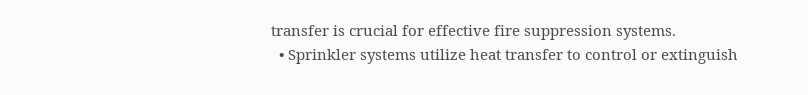transfer is crucial for effective fire suppression systems.
  • Sprinkler systems utilize heat transfer to control or extinguish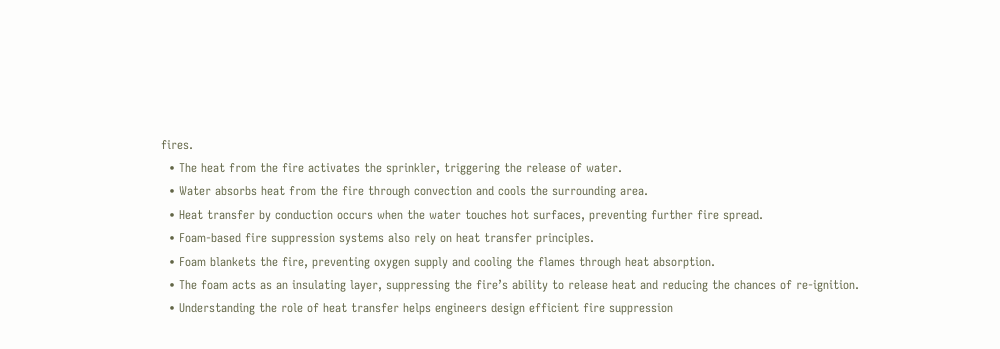fires.
  • The heat from the fire activates the sprinkler, triggering the release of water.
  • Water absorbs heat from the fire through convection and cools the surrounding area.
  • Heat transfer by conduction occurs when the water touches hot surfaces, preventing further fire spread.
  • Foam-based fire suppression systems also rely on heat transfer principles.
  • Foam blankets the fire, preventing oxygen supply and cooling the flames through heat absorption.
  • The foam acts as an insulating layer, suppressing the fire’s ability to release heat and reducing the chances of re-ignition.
  • Understanding the role of heat transfer helps engineers design efficient fire suppression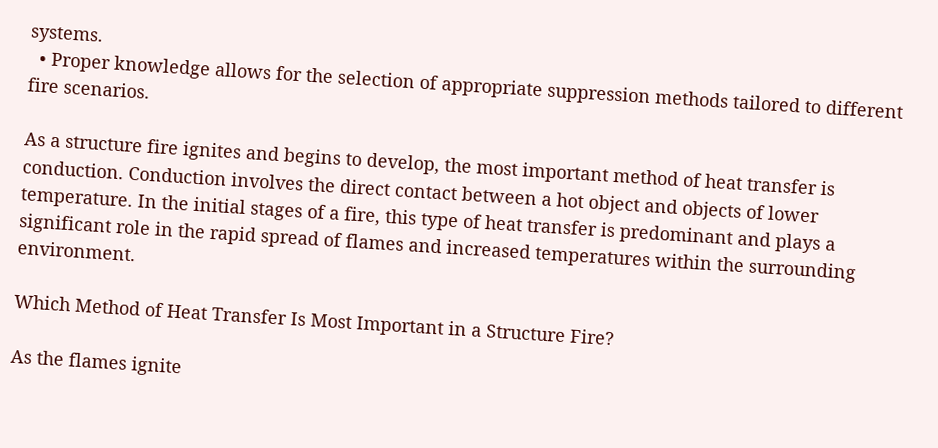systems.
  • Proper knowledge allows for the selection of appropriate suppression methods tailored to different fire scenarios.

As a structure fire ignites and begins to develop, the most important method of heat transfer is conduction. Conduction involves the direct contact between a hot object and objects of lower temperature. In the initial stages of a fire, this type of heat transfer is predominant and plays a significant role in the rapid spread of flames and increased temperatures within the surrounding environment.

Which Method of Heat Transfer Is Most Important in a Structure Fire?

As the flames ignite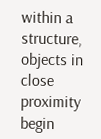within a structure, objects in close proximity begin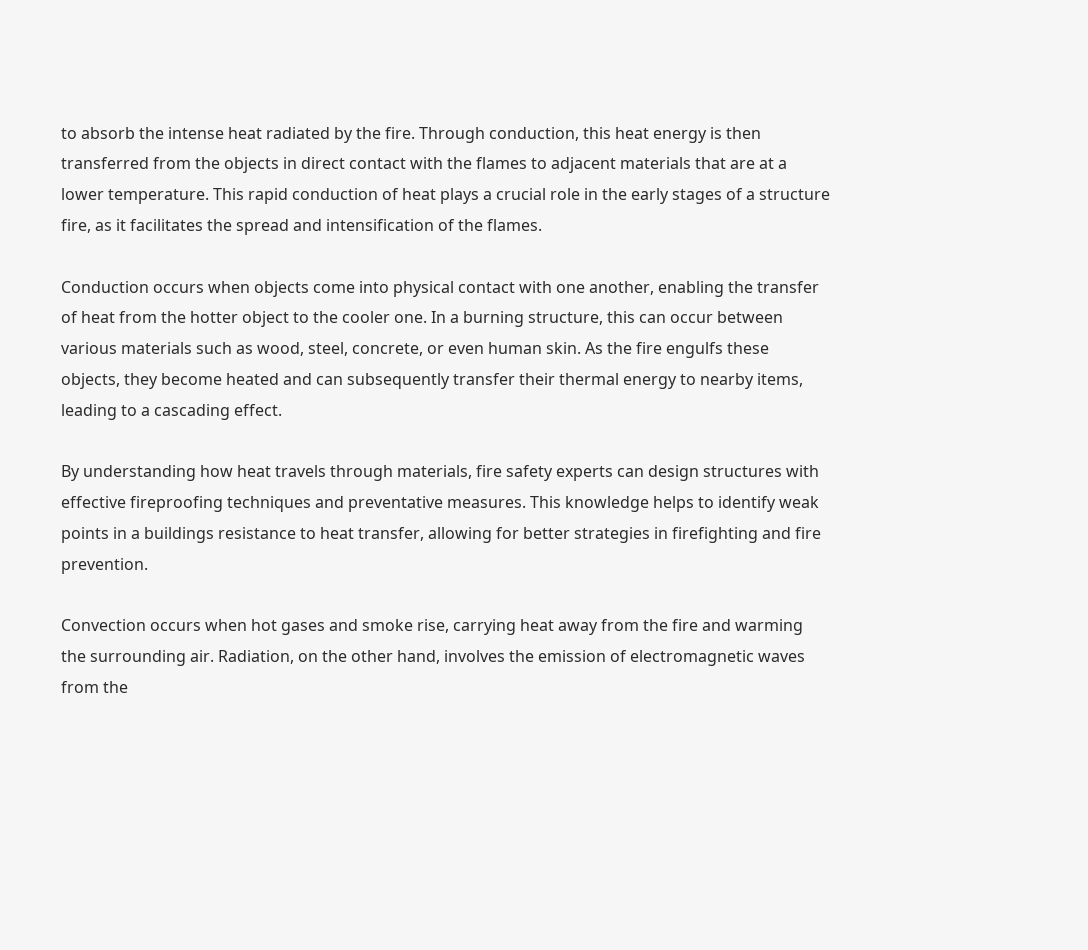to absorb the intense heat radiated by the fire. Through conduction, this heat energy is then transferred from the objects in direct contact with the flames to adjacent materials that are at a lower temperature. This rapid conduction of heat plays a crucial role in the early stages of a structure fire, as it facilitates the spread and intensification of the flames.

Conduction occurs when objects come into physical contact with one another, enabling the transfer of heat from the hotter object to the cooler one. In a burning structure, this can occur between various materials such as wood, steel, concrete, or even human skin. As the fire engulfs these objects, they become heated and can subsequently transfer their thermal energy to nearby items, leading to a cascading effect.

By understanding how heat travels through materials, fire safety experts can design structures with effective fireproofing techniques and preventative measures. This knowledge helps to identify weak points in a buildings resistance to heat transfer, allowing for better strategies in firefighting and fire prevention.

Convection occurs when hot gases and smoke rise, carrying heat away from the fire and warming the surrounding air. Radiation, on the other hand, involves the emission of electromagnetic waves from the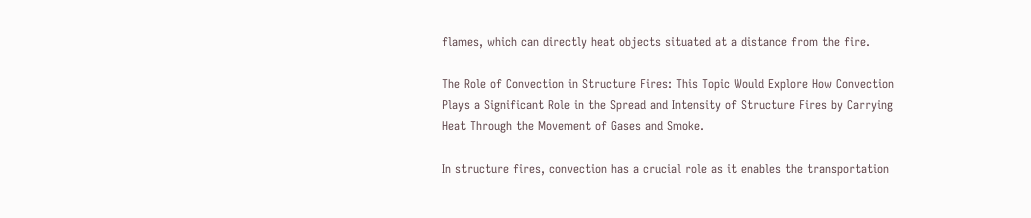flames, which can directly heat objects situated at a distance from the fire.

The Role of Convection in Structure Fires: This Topic Would Explore How Convection Plays a Significant Role in the Spread and Intensity of Structure Fires by Carrying Heat Through the Movement of Gases and Smoke.

In structure fires, convection has a crucial role as it enables the transportation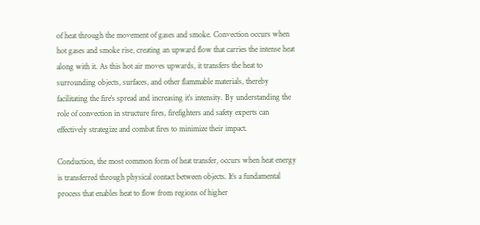of heat through the movement of gases and smoke. Convection occurs when hot gases and smoke rise, creating an upward flow that carries the intense heat along with it. As this hot air moves upwards, it transfers the heat to surrounding objects, surfaces, and other flammable materials, thereby facilitating the fire’s spread and increasing it’s intensity. By understanding the role of convection in structure fires, firefighters and safety experts can effectively strategize and combat fires to minimize their impact.

Conduction, the most common form of heat transfer, occurs when heat energy is transferred through physical contact between objects. It’s a fundamental process that enables heat to flow from regions of higher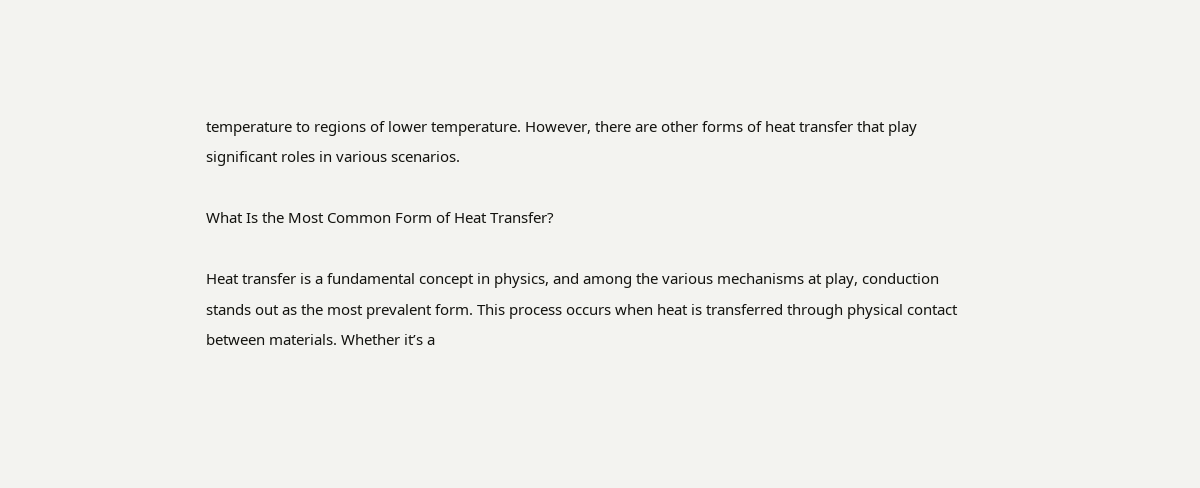temperature to regions of lower temperature. However, there are other forms of heat transfer that play significant roles in various scenarios.

What Is the Most Common Form of Heat Transfer?

Heat transfer is a fundamental concept in physics, and among the various mechanisms at play, conduction stands out as the most prevalent form. This process occurs when heat is transferred through physical contact between materials. Whether it’s a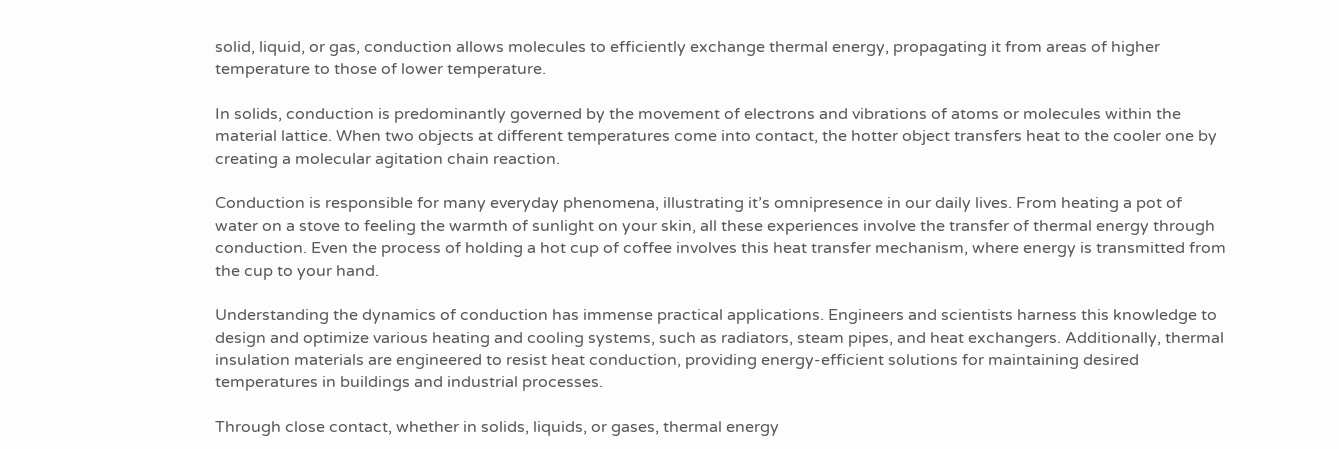solid, liquid, or gas, conduction allows molecules to efficiently exchange thermal energy, propagating it from areas of higher temperature to those of lower temperature.

In solids, conduction is predominantly governed by the movement of electrons and vibrations of atoms or molecules within the material lattice. When two objects at different temperatures come into contact, the hotter object transfers heat to the cooler one by creating a molecular agitation chain reaction.

Conduction is responsible for many everyday phenomena, illustrating it’s omnipresence in our daily lives. From heating a pot of water on a stove to feeling the warmth of sunlight on your skin, all these experiences involve the transfer of thermal energy through conduction. Even the process of holding a hot cup of coffee involves this heat transfer mechanism, where energy is transmitted from the cup to your hand.

Understanding the dynamics of conduction has immense practical applications. Engineers and scientists harness this knowledge to design and optimize various heating and cooling systems, such as radiators, steam pipes, and heat exchangers. Additionally, thermal insulation materials are engineered to resist heat conduction, providing energy-efficient solutions for maintaining desired temperatures in buildings and industrial processes.

Through close contact, whether in solids, liquids, or gases, thermal energy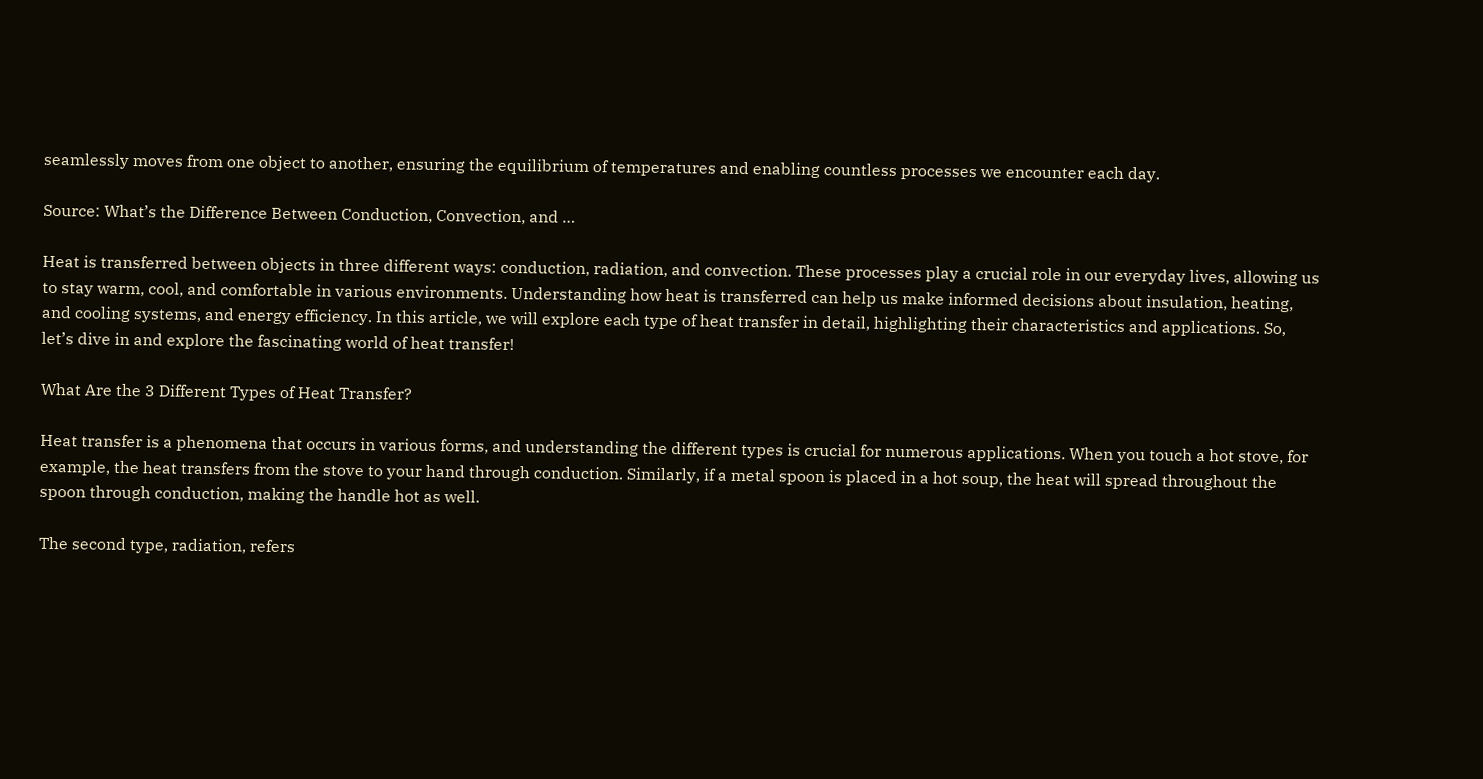seamlessly moves from one object to another, ensuring the equilibrium of temperatures and enabling countless processes we encounter each day.

Source: What’s the Difference Between Conduction, Convection, and …

Heat is transferred between objects in three different ways: conduction, radiation, and convection. These processes play a crucial role in our everyday lives, allowing us to stay warm, cool, and comfortable in various environments. Understanding how heat is transferred can help us make informed decisions about insulation, heating, and cooling systems, and energy efficiency. In this article, we will explore each type of heat transfer in detail, highlighting their characteristics and applications. So, let’s dive in and explore the fascinating world of heat transfer!

What Are the 3 Different Types of Heat Transfer?

Heat transfer is a phenomena that occurs in various forms, and understanding the different types is crucial for numerous applications. When you touch a hot stove, for example, the heat transfers from the stove to your hand through conduction. Similarly, if a metal spoon is placed in a hot soup, the heat will spread throughout the spoon through conduction, making the handle hot as well.

The second type, radiation, refers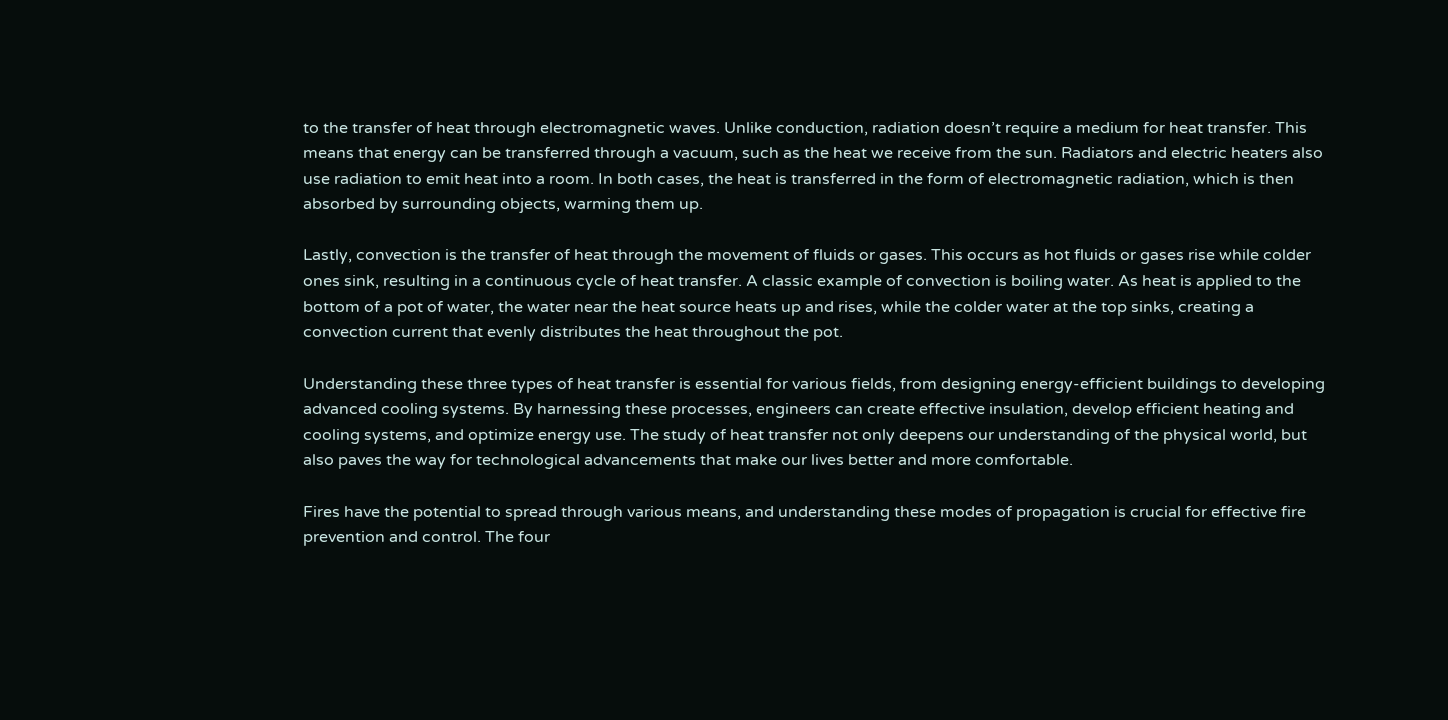to the transfer of heat through electromagnetic waves. Unlike conduction, radiation doesn’t require a medium for heat transfer. This means that energy can be transferred through a vacuum, such as the heat we receive from the sun. Radiators and electric heaters also use radiation to emit heat into a room. In both cases, the heat is transferred in the form of electromagnetic radiation, which is then absorbed by surrounding objects, warming them up.

Lastly, convection is the transfer of heat through the movement of fluids or gases. This occurs as hot fluids or gases rise while colder ones sink, resulting in a continuous cycle of heat transfer. A classic example of convection is boiling water. As heat is applied to the bottom of a pot of water, the water near the heat source heats up and rises, while the colder water at the top sinks, creating a convection current that evenly distributes the heat throughout the pot.

Understanding these three types of heat transfer is essential for various fields, from designing energy-efficient buildings to developing advanced cooling systems. By harnessing these processes, engineers can create effective insulation, develop efficient heating and cooling systems, and optimize energy use. The study of heat transfer not only deepens our understanding of the physical world, but also paves the way for technological advancements that make our lives better and more comfortable.

Fires have the potential to spread through various means, and understanding these modes of propagation is crucial for effective fire prevention and control. The four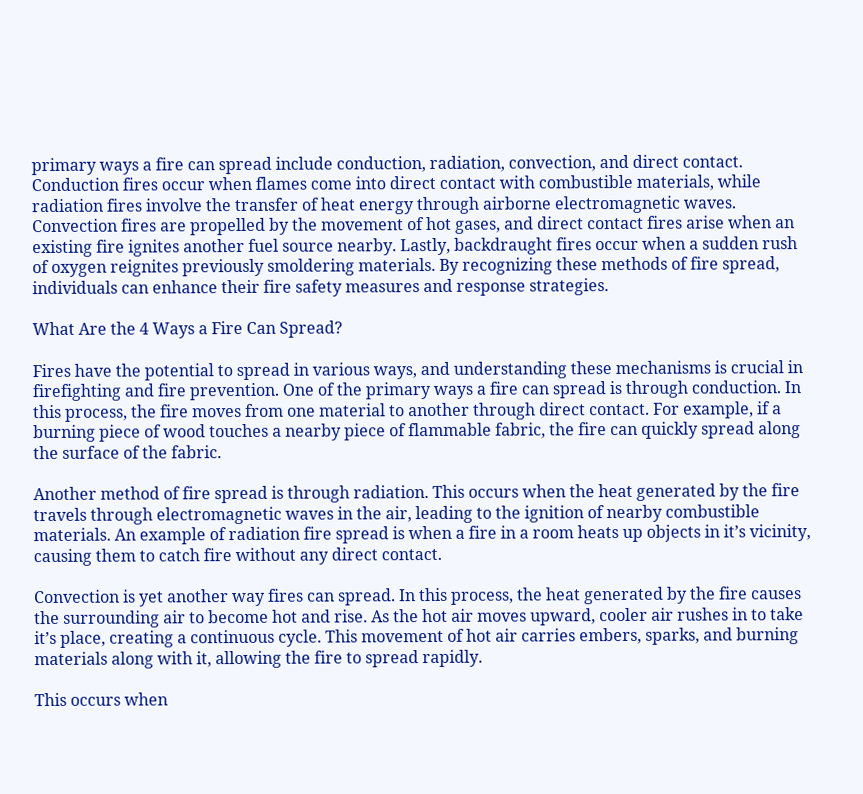primary ways a fire can spread include conduction, radiation, convection, and direct contact. Conduction fires occur when flames come into direct contact with combustible materials, while radiation fires involve the transfer of heat energy through airborne electromagnetic waves. Convection fires are propelled by the movement of hot gases, and direct contact fires arise when an existing fire ignites another fuel source nearby. Lastly, backdraught fires occur when a sudden rush of oxygen reignites previously smoldering materials. By recognizing these methods of fire spread, individuals can enhance their fire safety measures and response strategies.

What Are the 4 Ways a Fire Can Spread?

Fires have the potential to spread in various ways, and understanding these mechanisms is crucial in firefighting and fire prevention. One of the primary ways a fire can spread is through conduction. In this process, the fire moves from one material to another through direct contact. For example, if a burning piece of wood touches a nearby piece of flammable fabric, the fire can quickly spread along the surface of the fabric.

Another method of fire spread is through radiation. This occurs when the heat generated by the fire travels through electromagnetic waves in the air, leading to the ignition of nearby combustible materials. An example of radiation fire spread is when a fire in a room heats up objects in it’s vicinity, causing them to catch fire without any direct contact.

Convection is yet another way fires can spread. In this process, the heat generated by the fire causes the surrounding air to become hot and rise. As the hot air moves upward, cooler air rushes in to take it’s place, creating a continuous cycle. This movement of hot air carries embers, sparks, and burning materials along with it, allowing the fire to spread rapidly.

This occurs when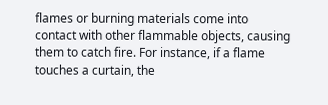flames or burning materials come into contact with other flammable objects, causing them to catch fire. For instance, if a flame touches a curtain, the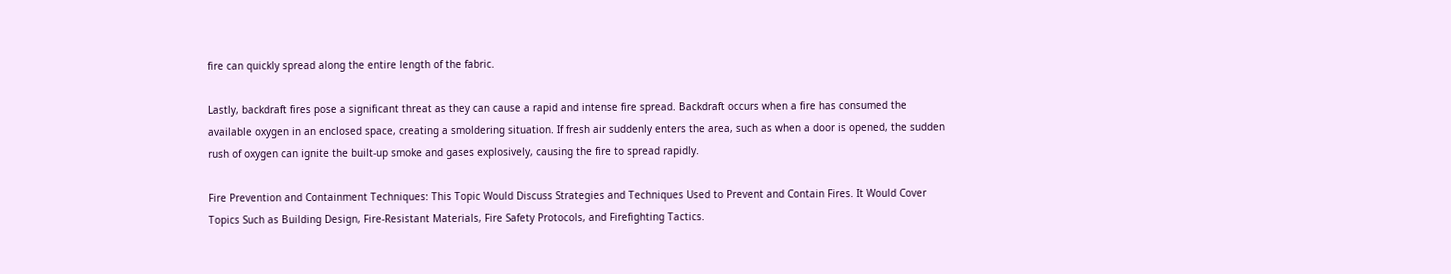fire can quickly spread along the entire length of the fabric.

Lastly, backdraft fires pose a significant threat as they can cause a rapid and intense fire spread. Backdraft occurs when a fire has consumed the available oxygen in an enclosed space, creating a smoldering situation. If fresh air suddenly enters the area, such as when a door is opened, the sudden rush of oxygen can ignite the built-up smoke and gases explosively, causing the fire to spread rapidly.

Fire Prevention and Containment Techniques: This Topic Would Discuss Strategies and Techniques Used to Prevent and Contain Fires. It Would Cover Topics Such as Building Design, Fire-Resistant Materials, Fire Safety Protocols, and Firefighting Tactics.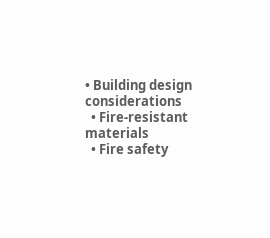• Building design considerations
  • Fire-resistant materials
  • Fire safety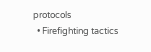protocols
  • Firefighting tactics